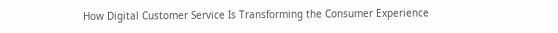How Digital Customer Service Is Transforming the Consumer Experience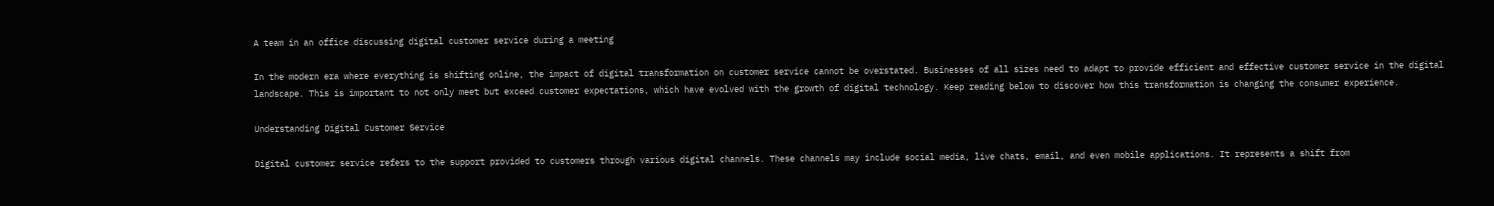A team in an office discussing digital customer service during a meeting

In the modern era where everything is shifting online, the impact of digital transformation on customer service cannot be overstated. Businesses of all sizes need to adapt to provide efficient and effective customer service in the digital landscape. This is important to not only meet but exceed customer expectations, which have evolved with the growth of digital technology. Keep reading below to discover how this transformation is changing the consumer experience.

Understanding Digital Customer Service

Digital customer service refers to the support provided to customers through various digital channels. These channels may include social media, live chats, email, and even mobile applications. It represents a shift from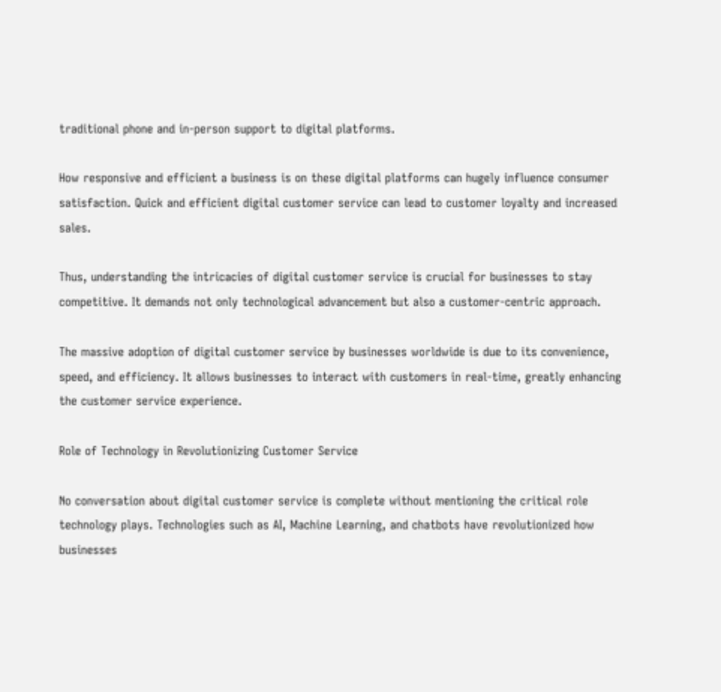traditional phone and in-person support to digital platforms.

How responsive and efficient a business is on these digital platforms can hugely influence consumer satisfaction. Quick and efficient digital customer service can lead to customer loyalty and increased sales.

Thus, understanding the intricacies of digital customer service is crucial for businesses to stay competitive. It demands not only technological advancement but also a customer-centric approach.

The massive adoption of digital customer service by businesses worldwide is due to its convenience, speed, and efficiency. It allows businesses to interact with customers in real-time, greatly enhancing the customer service experience.

Role of Technology in Revolutionizing Customer Service

No conversation about digital customer service is complete without mentioning the critical role technology plays. Technologies such as AI, Machine Learning, and chatbots have revolutionized how businesses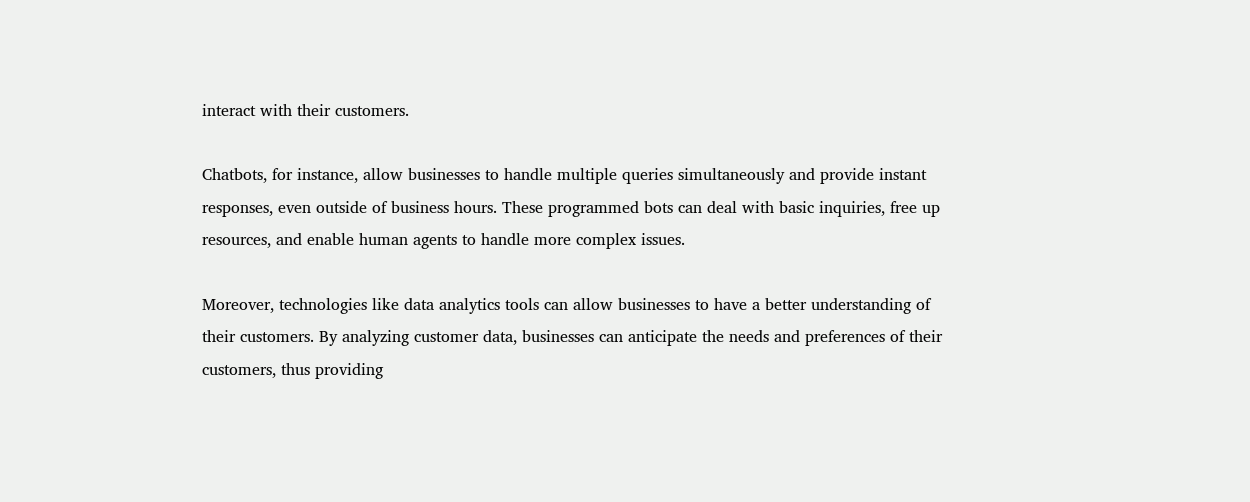interact with their customers.

Chatbots, for instance, allow businesses to handle multiple queries simultaneously and provide instant responses, even outside of business hours. These programmed bots can deal with basic inquiries, free up resources, and enable human agents to handle more complex issues.

Moreover, technologies like data analytics tools can allow businesses to have a better understanding of their customers. By analyzing customer data, businesses can anticipate the needs and preferences of their customers, thus providing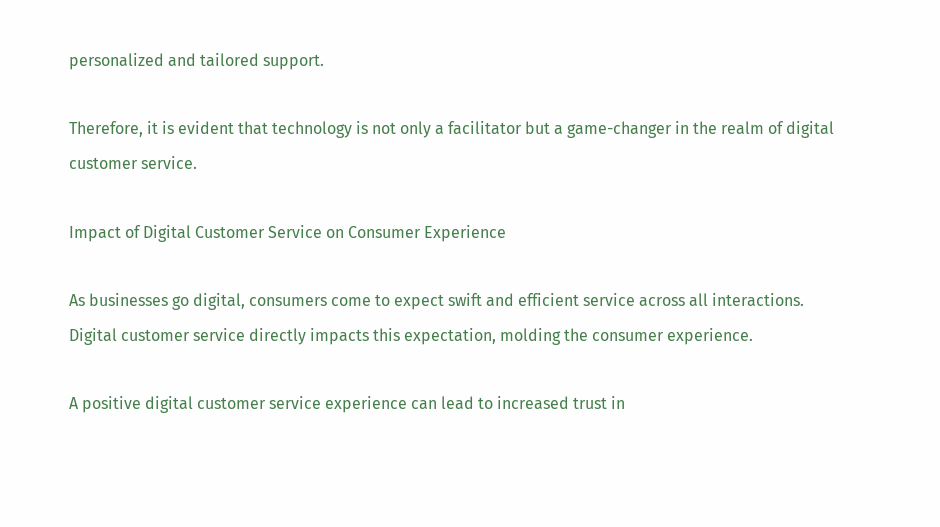personalized and tailored support.

Therefore, it is evident that technology is not only a facilitator but a game-changer in the realm of digital customer service.

Impact of Digital Customer Service on Consumer Experience

As businesses go digital, consumers come to expect swift and efficient service across all interactions. Digital customer service directly impacts this expectation, molding the consumer experience.

A positive digital customer service experience can lead to increased trust in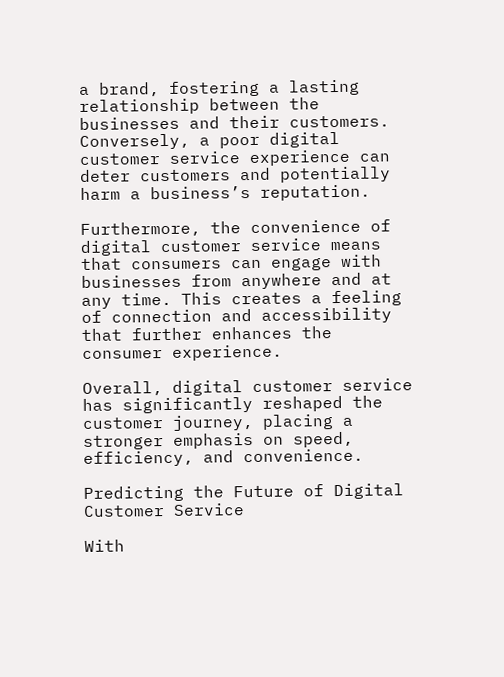a brand, fostering a lasting relationship between the businesses and their customers. Conversely, a poor digital customer service experience can deter customers and potentially harm a business’s reputation.

Furthermore, the convenience of digital customer service means that consumers can engage with businesses from anywhere and at any time. This creates a feeling of connection and accessibility that further enhances the consumer experience.

Overall, digital customer service has significantly reshaped the customer journey, placing a stronger emphasis on speed, efficiency, and convenience.

Predicting the Future of Digital Customer Service

With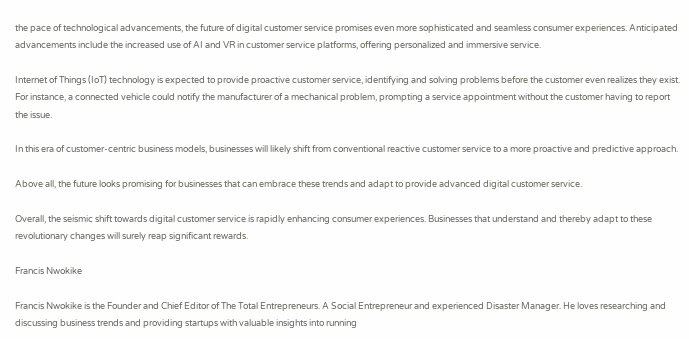the pace of technological advancements, the future of digital customer service promises even more sophisticated and seamless consumer experiences. Anticipated advancements include the increased use of AI and VR in customer service platforms, offering personalized and immersive service.

Internet of Things (IoT) technology is expected to provide proactive customer service, identifying and solving problems before the customer even realizes they exist. For instance, a connected vehicle could notify the manufacturer of a mechanical problem, prompting a service appointment without the customer having to report the issue.

In this era of customer-centric business models, businesses will likely shift from conventional reactive customer service to a more proactive and predictive approach.

Above all, the future looks promising for businesses that can embrace these trends and adapt to provide advanced digital customer service.

Overall, the seismic shift towards digital customer service is rapidly enhancing consumer experiences. Businesses that understand and thereby adapt to these revolutionary changes will surely reap significant rewards.

Francis Nwokike

Francis Nwokike is the Founder and Chief Editor of The Total Entrepreneurs. A Social Entrepreneur and experienced Disaster Manager. He loves researching and discussing business trends and providing startups with valuable insights into running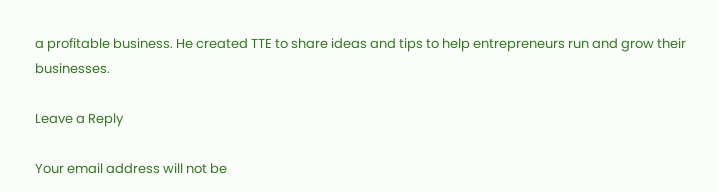a profitable business. He created TTE to share ideas and tips to help entrepreneurs run and grow their businesses.

Leave a Reply

Your email address will not be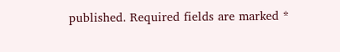published. Required fields are marked *